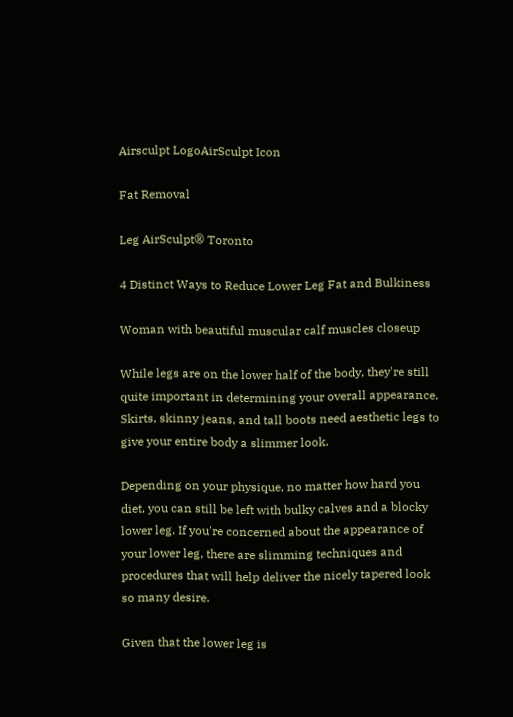Airsculpt LogoAirSculpt Icon

Fat Removal

Leg AirSculpt® Toronto

4 Distinct Ways to Reduce Lower Leg Fat and Bulkiness

Woman with beautiful muscular calf muscles closeup

While legs are on the lower half of the body, they're still quite important in determining your overall appearance. Skirts, skinny jeans, and tall boots need aesthetic legs to give your entire body a slimmer look.

Depending on your physique, no matter how hard you diet, you can still be left with bulky calves and a blocky lower leg. If you're concerned about the appearance of your lower leg, there are slimming techniques and procedures that will help deliver the nicely tapered look so many desire.

Given that the lower leg is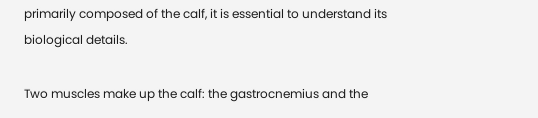primarily composed of the calf, it is essential to understand its biological details.

Two muscles make up the calf: the gastrocnemius and the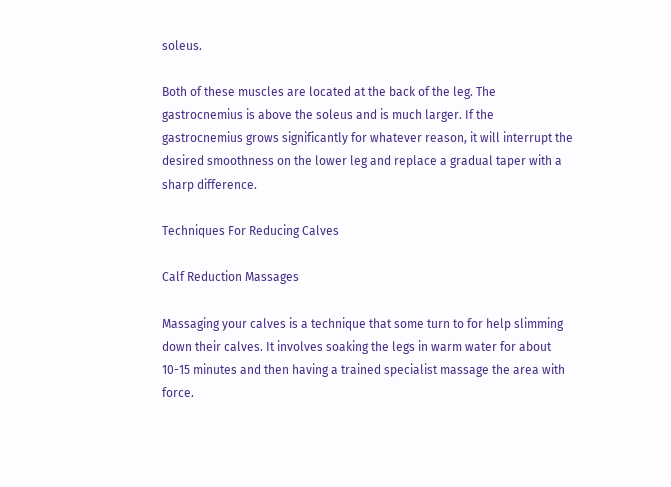soleus.

Both of these muscles are located at the back of the leg. The gastrocnemius is above the soleus and is much larger. If the gastrocnemius grows significantly for whatever reason, it will interrupt the desired smoothness on the lower leg and replace a gradual taper with a sharp difference.

Techniques For Reducing Calves

Calf Reduction Massages

Massaging your calves is a technique that some turn to for help slimming down their calves. It involves soaking the legs in warm water for about 10-15 minutes and then having a trained specialist massage the area with force.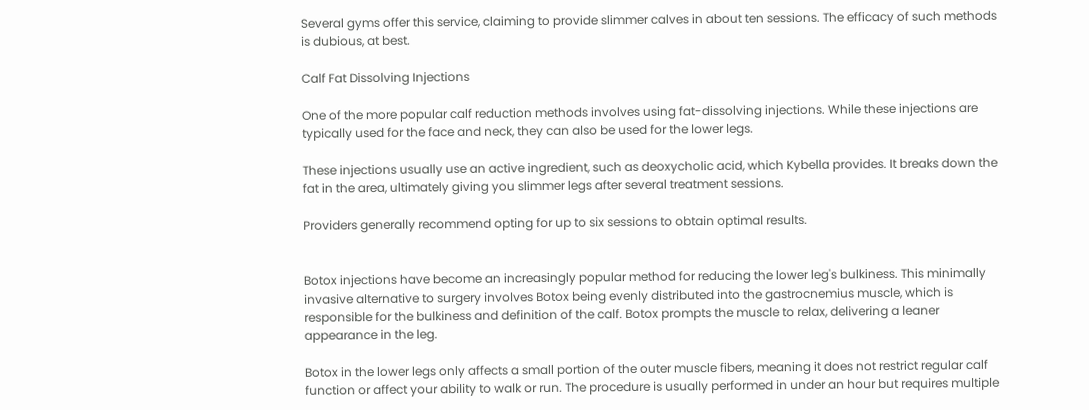Several gyms offer this service, claiming to provide slimmer calves in about ten sessions. The efficacy of such methods is dubious, at best.

Calf Fat Dissolving Injections

One of the more popular calf reduction methods involves using fat-dissolving injections. While these injections are typically used for the face and neck, they can also be used for the lower legs.

These injections usually use an active ingredient, such as deoxycholic acid, which Kybella provides. It breaks down the fat in the area, ultimately giving you slimmer legs after several treatment sessions.

Providers generally recommend opting for up to six sessions to obtain optimal results.


Botox injections have become an increasingly popular method for reducing the lower leg's bulkiness. This minimally invasive alternative to surgery involves Botox being evenly distributed into the gastrocnemius muscle, which is responsible for the bulkiness and definition of the calf. Botox prompts the muscle to relax, delivering a leaner appearance in the leg.

Botox in the lower legs only affects a small portion of the outer muscle fibers, meaning it does not restrict regular calf function or affect your ability to walk or run. The procedure is usually performed in under an hour but requires multiple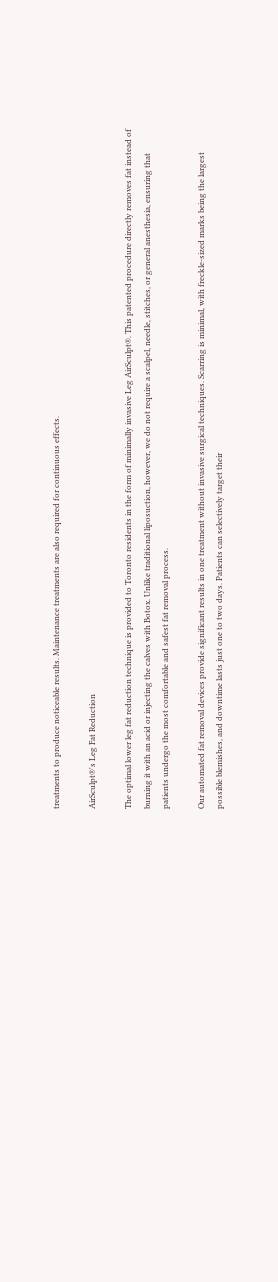treatments to produce noticeable results. Maintenance treatments are also required for continuous effects.

AirSculpt®'s Leg Fat Reduction

The optimal lower leg fat reduction technique is provided to Toronto residents in the form of minimally invasive Leg AirSculpt®. This patented procedure directly removes fat instead of burning it with an acid or injecting the calves with Botox. Unlike traditional liposuction, however, we do not require a scalpel, needle, stitches, or general anesthesia, ensuring that patients undergo the most comfortable and safest fat removal process.

Our automated fat removal devices provide significant results in one treatment without invasive surgical techniques. Scarring is minimal, with freckle-sized marks being the largest possible blemishes, and downtime lasts just one to two days. Patients can selectively target their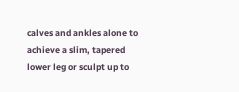calves and ankles alone to achieve a slim, tapered lower leg or sculpt up to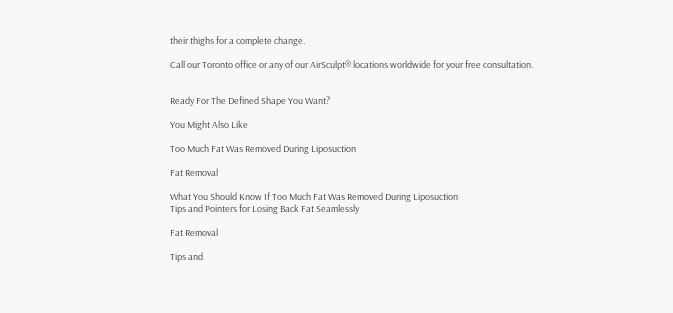their thighs for a complete change.

Call our Toronto office or any of our AirSculpt® locations worldwide for your free consultation.


Ready For The Defined Shape You Want?

You Might Also Like

Too Much Fat Was Removed During Liposuction

Fat Removal

What You Should Know If Too Much Fat Was Removed During Liposuction
Tips and Pointers for Losing Back Fat Seamlessly

Fat Removal

Tips and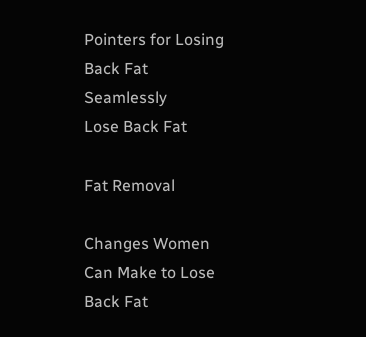Pointers for Losing Back Fat Seamlessly
Lose Back Fat

Fat Removal

Changes Women Can Make to Lose Back Fat